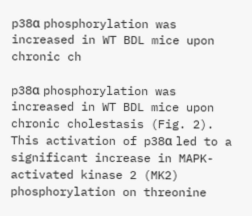p38α phosphorylation was increased in WT BDL mice upon chronic ch

p38α phosphorylation was increased in WT BDL mice upon chronic cholestasis (Fig. 2). This activation of p38α led to a significant increase in MAPK-activated kinase 2 (MK2) phosphorylation on threonine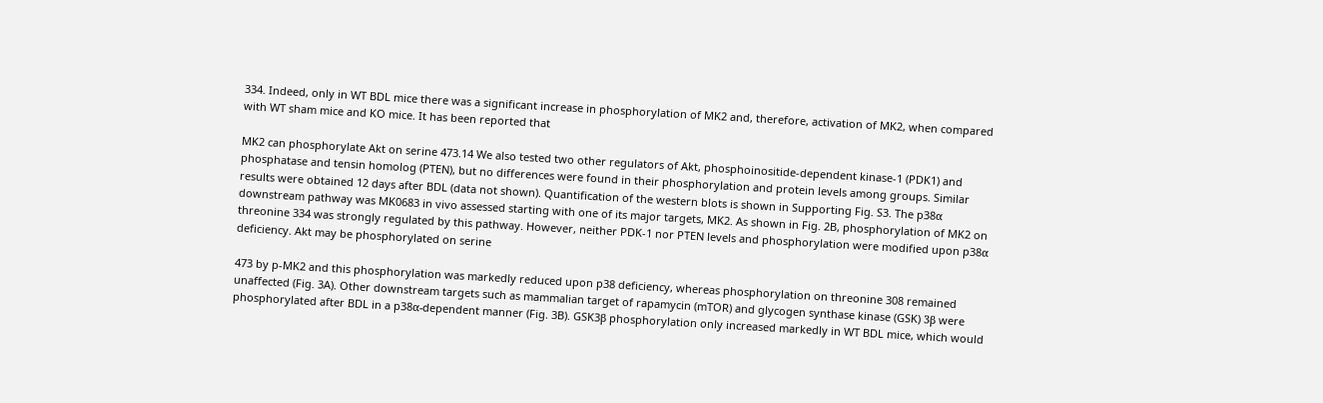334. Indeed, only in WT BDL mice there was a significant increase in phosphorylation of MK2 and, therefore, activation of MK2, when compared with WT sham mice and KO mice. It has been reported that

MK2 can phosphorylate Akt on serine 473.14 We also tested two other regulators of Akt, phosphoinositide-dependent kinase-1 (PDK1) and phosphatase and tensin homolog (PTEN), but no differences were found in their phosphorylation and protein levels among groups. Similar results were obtained 12 days after BDL (data not shown). Quantification of the western blots is shown in Supporting Fig. S3. The p38α downstream pathway was MK0683 in vivo assessed starting with one of its major targets, MK2. As shown in Fig. 2B, phosphorylation of MK2 on threonine 334 was strongly regulated by this pathway. However, neither PDK-1 nor PTEN levels and phosphorylation were modified upon p38α deficiency. Akt may be phosphorylated on serine

473 by p-MK2 and this phosphorylation was markedly reduced upon p38 deficiency, whereas phosphorylation on threonine 308 remained unaffected (Fig. 3A). Other downstream targets such as mammalian target of rapamycin (mTOR) and glycogen synthase kinase (GSK) 3β were phosphorylated after BDL in a p38α-dependent manner (Fig. 3B). GSK3β phosphorylation only increased markedly in WT BDL mice, which would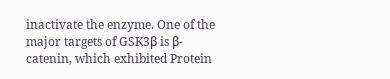inactivate the enzyme. One of the major targets of GSK3β is β-catenin, which exhibited Protein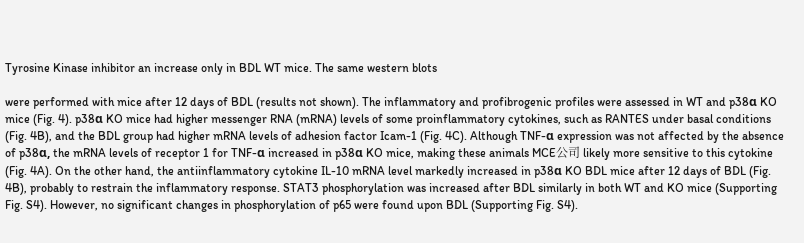Tyrosine Kinase inhibitor an increase only in BDL WT mice. The same western blots

were performed with mice after 12 days of BDL (results not shown). The inflammatory and profibrogenic profiles were assessed in WT and p38α KO mice (Fig. 4). p38α KO mice had higher messenger RNA (mRNA) levels of some proinflammatory cytokines, such as RANTES under basal conditions (Fig. 4B), and the BDL group had higher mRNA levels of adhesion factor Icam-1 (Fig. 4C). Although TNF-α expression was not affected by the absence of p38α, the mRNA levels of receptor 1 for TNF-α increased in p38α KO mice, making these animals MCE公司 likely more sensitive to this cytokine (Fig. 4A). On the other hand, the antiinflammatory cytokine IL-10 mRNA level markedly increased in p38α KO BDL mice after 12 days of BDL (Fig. 4B), probably to restrain the inflammatory response. STAT3 phosphorylation was increased after BDL similarly in both WT and KO mice (Supporting Fig. S4). However, no significant changes in phosphorylation of p65 were found upon BDL (Supporting Fig. S4).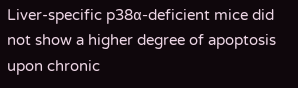Liver-specific p38α-deficient mice did not show a higher degree of apoptosis upon chronic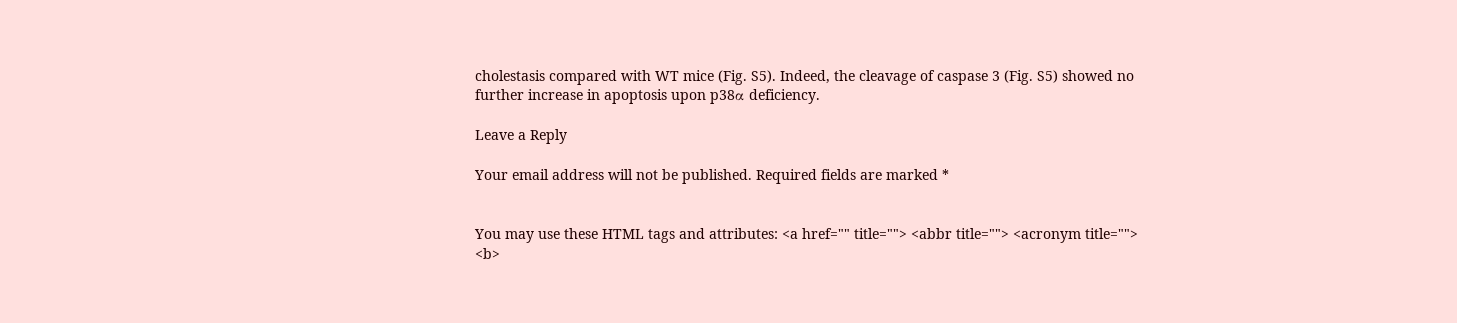cholestasis compared with WT mice (Fig. S5). Indeed, the cleavage of caspase 3 (Fig. S5) showed no further increase in apoptosis upon p38α deficiency.

Leave a Reply

Your email address will not be published. Required fields are marked *


You may use these HTML tags and attributes: <a href="" title=""> <abbr title=""> <acronym title=""> <b>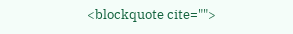<blockquote cite="">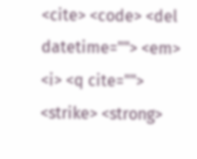<cite> <code> <del datetime=""> <em> <i> <q cite=""> <strike> <strong>